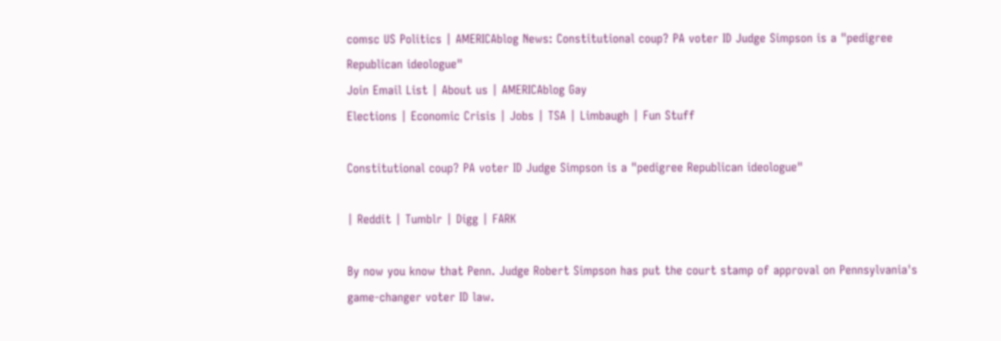comsc US Politics | AMERICAblog News: Constitutional coup? PA voter ID Judge Simpson is a "pedigree Republican ideologue"
Join Email List | About us | AMERICAblog Gay
Elections | Economic Crisis | Jobs | TSA | Limbaugh | Fun Stuff

Constitutional coup? PA voter ID Judge Simpson is a "pedigree Republican ideologue"

| Reddit | Tumblr | Digg | FARK

By now you know that Penn. Judge Robert Simpson has put the court stamp of approval on Pennsylvania's game-changer voter ID law.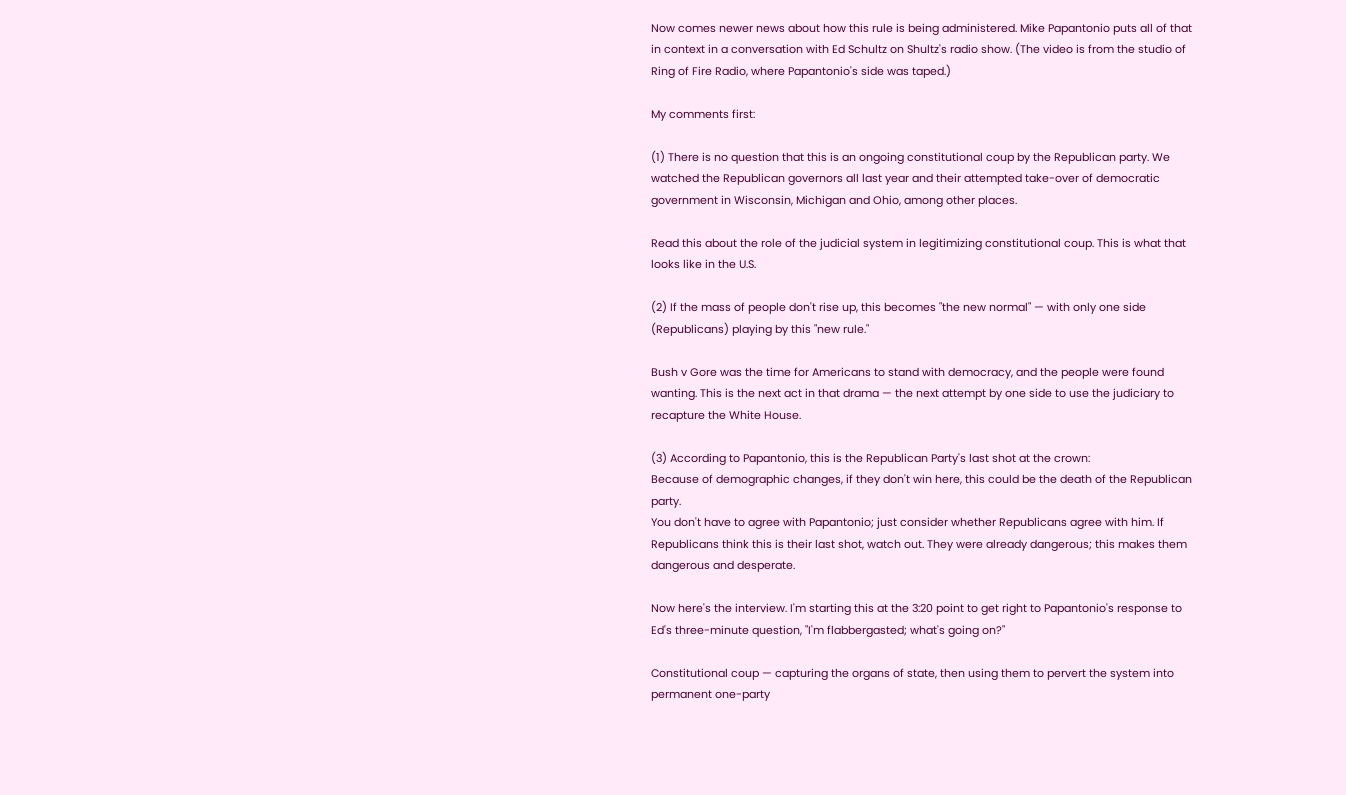Now comes newer news about how this rule is being administered. Mike Papantonio puts all of that in context in a conversation with Ed Schultz on Shultz's radio show. (The video is from the studio of Ring of Fire Radio, where Papantonio's side was taped.)

My comments first:

(1) There is no question that this is an ongoing constitutional coup by the Republican party. We watched the Republican governors all last year and their attempted take-over of democratic government in Wisconsin, Michigan and Ohio, among other places.

Read this about the role of the judicial system in legitimizing constitutional coup. This is what that looks like in the U.S.

(2) If the mass of people don't rise up, this becomes "the new normal" — with only one side (Republicans) playing by this "new rule."

Bush v Gore was the time for Americans to stand with democracy, and the people were found wanting. This is the next act in that drama — the next attempt by one side to use the judiciary to recapture the White House.

(3) According to Papantonio, this is the Republican Party's last shot at the crown:
Because of demographic changes, if they don't win here, this could be the death of the Republican party.
You don't have to agree with Papantonio; just consider whether Republicans agree with him. If Republicans think this is their last shot, watch out. They were already dangerous; this makes them dangerous and desperate.

Now here's the interview. I'm starting this at the 3:20 point to get right to Papantonio's response to Ed's three-minute question, "I'm flabbergasted; what's going on?"

Constitutional coup — capturing the organs of state, then using them to pervert the system into permanent one-party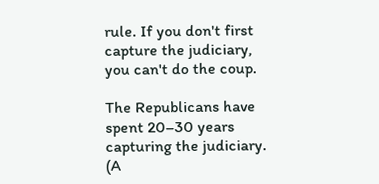rule. If you don't first capture the judiciary, you can't do the coup.

The Republicans have spent 20–30 years capturing the judiciary. (A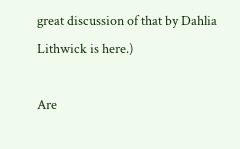great discussion of that by Dahlia Lithwick is here.)

Are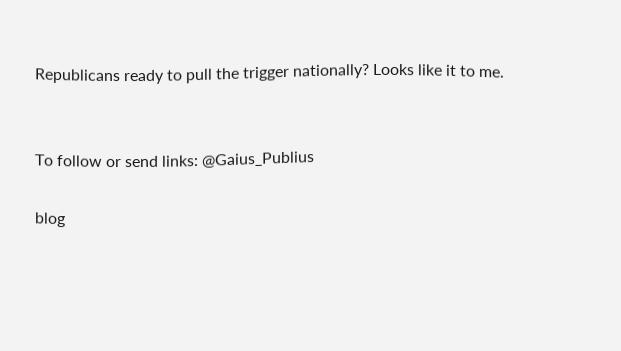Republicans ready to pull the trigger nationally? Looks like it to me.


To follow or send links: @Gaius_Publius

blog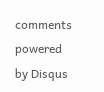comments powered by Disqus